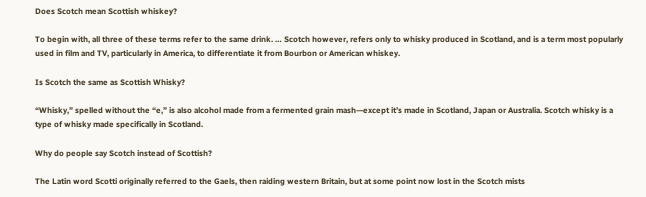Does Scotch mean Scottish whiskey?

To begin with, all three of these terms refer to the same drink. … Scotch however, refers only to whisky produced in Scotland, and is a term most popularly used in film and TV, particularly in America, to differentiate it from Bourbon or American whiskey.

Is Scotch the same as Scottish Whisky?

“Whisky,” spelled without the “e,” is also alcohol made from a fermented grain mash—except it’s made in Scotland, Japan or Australia. Scotch whisky is a type of whisky made specifically in Scotland.

Why do people say Scotch instead of Scottish?

The Latin word Scotti originally referred to the Gaels, then raiding western Britain, but at some point now lost in the Scotch mists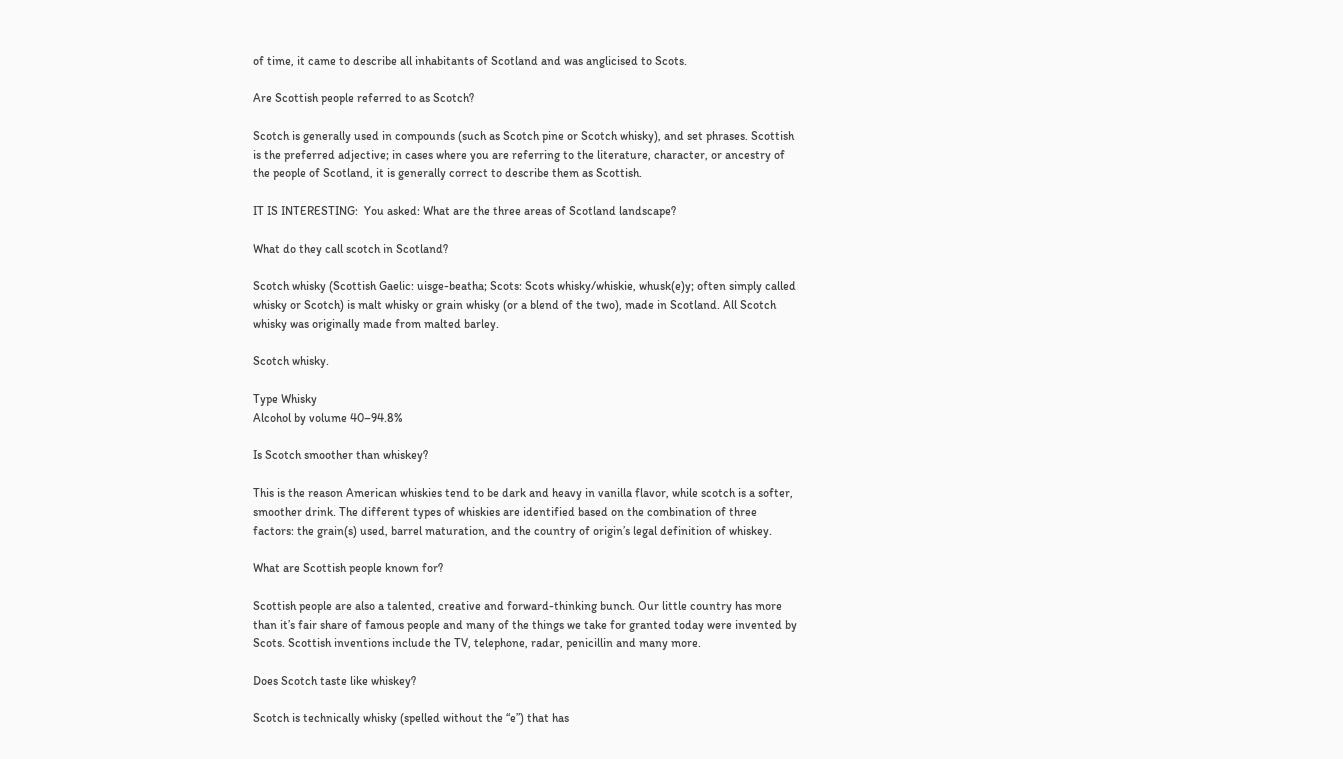of time, it came to describe all inhabitants of Scotland and was anglicised to Scots.

Are Scottish people referred to as Scotch?

Scotch is generally used in compounds (such as Scotch pine or Scotch whisky), and set phrases. Scottish is the preferred adjective; in cases where you are referring to the literature, character, or ancestry of the people of Scotland, it is generally correct to describe them as Scottish.

IT IS INTERESTING:  You asked: What are the three areas of Scotland landscape?

What do they call scotch in Scotland?

Scotch whisky (Scottish Gaelic: uisge-beatha; Scots: Scots whisky/whiskie, whusk(e)y; often simply called whisky or Scotch) is malt whisky or grain whisky (or a blend of the two), made in Scotland. All Scotch whisky was originally made from malted barley.

Scotch whisky.

Type Whisky
Alcohol by volume 40–94.8%

Is Scotch smoother than whiskey?

This is the reason American whiskies tend to be dark and heavy in vanilla flavor, while scotch is a softer, smoother drink. The different types of whiskies are identified based on the combination of three factors: the grain(s) used, barrel maturation, and the country of origin’s legal definition of whiskey.

What are Scottish people known for?

Scottish people are also a talented, creative and forward-thinking bunch. Our little country has more than it’s fair share of famous people and many of the things we take for granted today were invented by Scots. Scottish inventions include the TV, telephone, radar, penicillin and many more.

Does Scotch taste like whiskey?

Scotch is technically whisky (spelled without the “e”) that has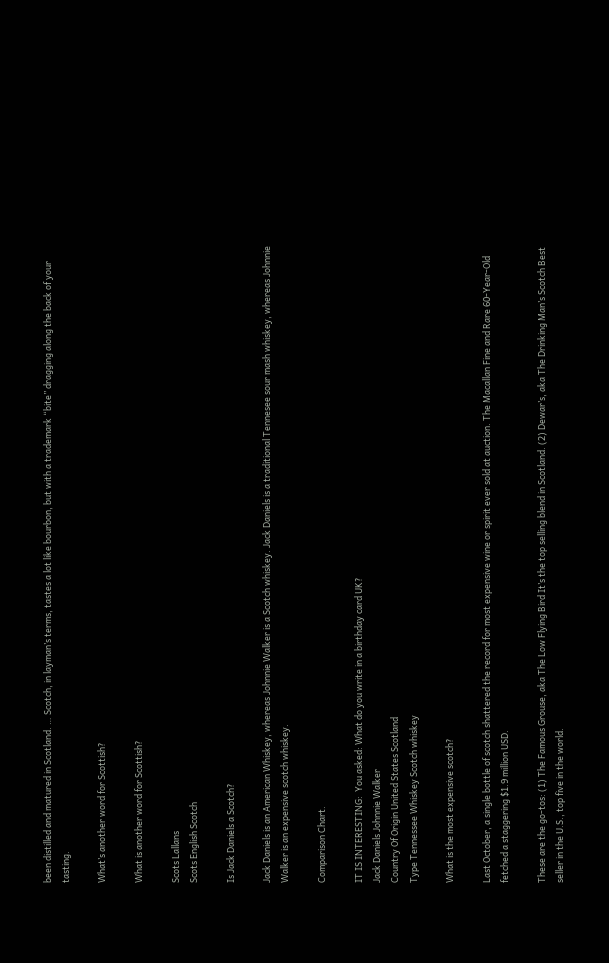been distilled and matured in Scotland. … Scotch, in layman’s terms, tastes a lot like bourbon, but with a trademark “bite” dragging along the back of your tasting.

What’s another word for Scottish?

What is another word for Scottish?

Scots Lallans
Scots English Scotch

Is Jack Daniels a Scotch?

Jack Daniels is an American Whiskey, whereas Johnnie Walker is a Scotch whiskey. Jack Daniels is a traditional Tennesee sour mash whiskey, whereas Johnnie Walker is an expensive scotch whiskey.

Comparison Chart.

IT IS INTERESTING:  You asked: What do you write in a birthday card UK?
Jack Daniels Johnnie Walker
Country Of Origin United States Scotland
Type Tennessee Whiskey Scotch whiskey

What is the most expensive scotch?

Last October, a single bottle of scotch shattered the record for most expensive wine or spirit ever sold at auction. The Macallan Fine and Rare 60-Year-Old fetched a staggering $1.9 million USD.

These are the go-tos: (1) The Famous Grouse, aka The Low Flying Bird It’s the top selling blend in Scotland. (2) Dewar’s, aka The Drinking Man’s Scotch Best seller in the U.S., top five in the world.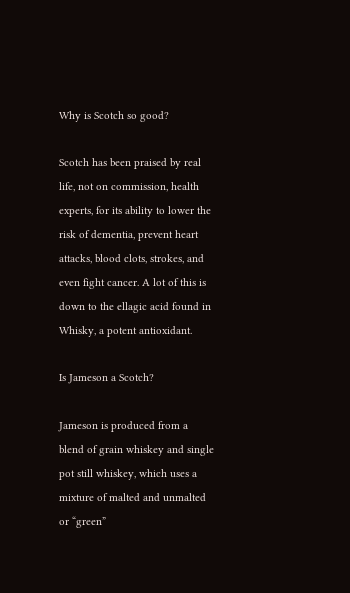Why is Scotch so good?

Scotch has been praised by real life, not on commission, health experts, for its ability to lower the risk of dementia, prevent heart attacks, blood clots, strokes, and even fight cancer. A lot of this is down to the ellagic acid found in Whisky, a potent antioxidant.

Is Jameson a Scotch?

Jameson is produced from a blend of grain whiskey and single pot still whiskey, which uses a mixture of malted and unmalted or “green”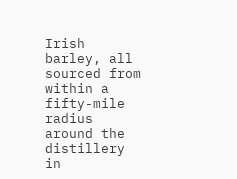Irish barley, all sourced from within a fifty-mile radius around the distillery in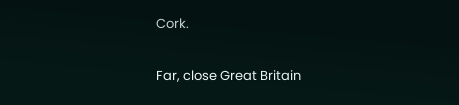Cork.

Far, close Great Britain